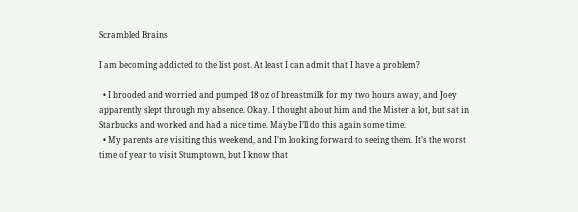Scrambled Brains

I am becoming addicted to the list post. At least I can admit that I have a problem?

  • I brooded and worried and pumped 18 oz of breastmilk for my two hours away, and Joey apparently slept through my absence. Okay. I thought about him and the Mister a lot, but sat in Starbucks and worked and had a nice time. Maybe I’ll do this again some time.
  • My parents are visiting this weekend, and I’m looking forward to seeing them. It’s the worst time of year to visit Stumptown, but I know that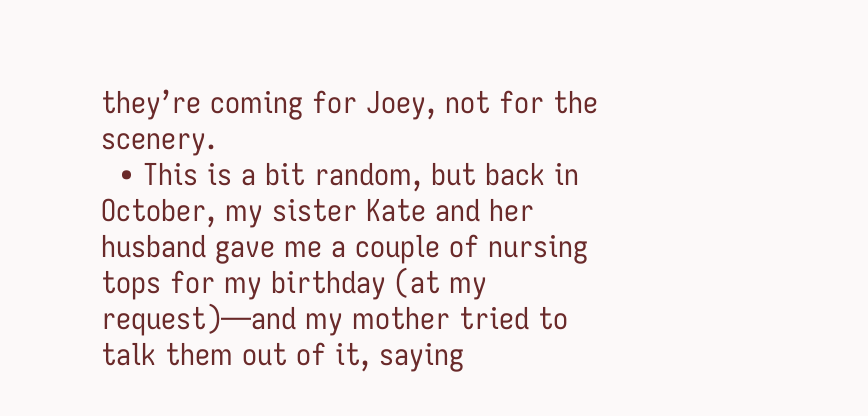they’re coming for Joey, not for the scenery.
  • This is a bit random, but back in October, my sister Kate and her husband gave me a couple of nursing tops for my birthday (at my request)—and my mother tried to talk them out of it, saying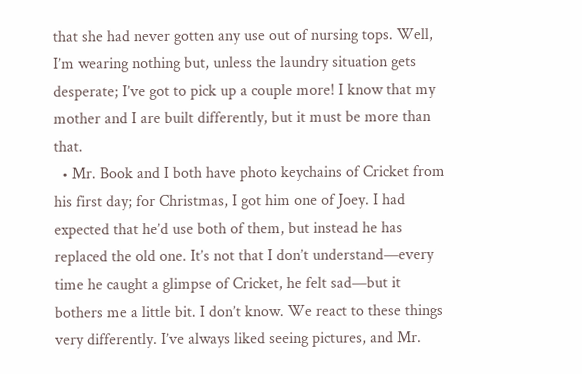that she had never gotten any use out of nursing tops. Well, I’m wearing nothing but, unless the laundry situation gets desperate; I’ve got to pick up a couple more! I know that my mother and I are built differently, but it must be more than that.
  • Mr. Book and I both have photo keychains of Cricket from his first day; for Christmas, I got him one of Joey. I had expected that he’d use both of them, but instead he has replaced the old one. It’s not that I don’t understand—every time he caught a glimpse of Cricket, he felt sad—but it bothers me a little bit. I don’t know. We react to these things very differently. I’ve always liked seeing pictures, and Mr.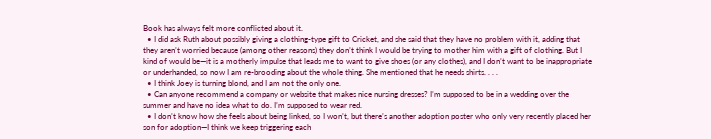Book has always felt more conflicted about it.
  • I did ask Ruth about possibly giving a clothing-type gift to Cricket, and she said that they have no problem with it, adding that they aren’t worried because (among other reasons) they don’t think I would be trying to mother him with a gift of clothing. But I kind of would be—it is a motherly impulse that leads me to want to give shoes (or any clothes), and I don’t want to be inappropriate or underhanded, so now I am re-brooding about the whole thing. She mentioned that he needs shirts. . . .
  • I think Joey is turning blond, and I am not the only one.
  • Can anyone recommend a company or website that makes nice nursing dresses? I’m supposed to be in a wedding over the summer and have no idea what to do. I’m supposed to wear red.
  • I don’t know how she feels about being linked, so I won’t, but there’s another adoption poster who only very recently placed her son for adoption—I think we keep triggering each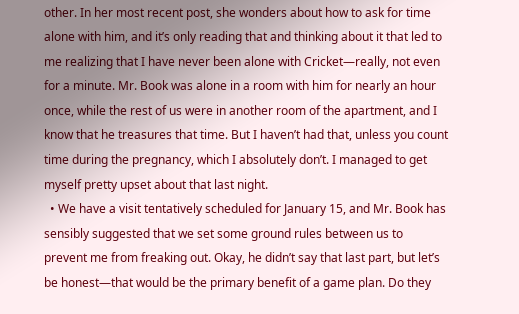other. In her most recent post, she wonders about how to ask for time alone with him, and it’s only reading that and thinking about it that led to me realizing that I have never been alone with Cricket—really, not even for a minute. Mr. Book was alone in a room with him for nearly an hour once, while the rest of us were in another room of the apartment, and I know that he treasures that time. But I haven’t had that, unless you count time during the pregnancy, which I absolutely don’t. I managed to get myself pretty upset about that last night.
  • We have a visit tentatively scheduled for January 15, and Mr. Book has sensibly suggested that we set some ground rules between us to prevent me from freaking out. Okay, he didn’t say that last part, but let’s be honest—that would be the primary benefit of a game plan. Do they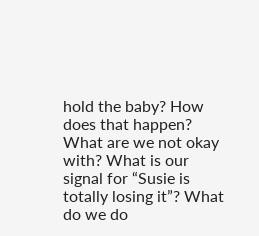hold the baby? How does that happen? What are we not okay with? What is our signal for “Susie is totally losing it”? What do we do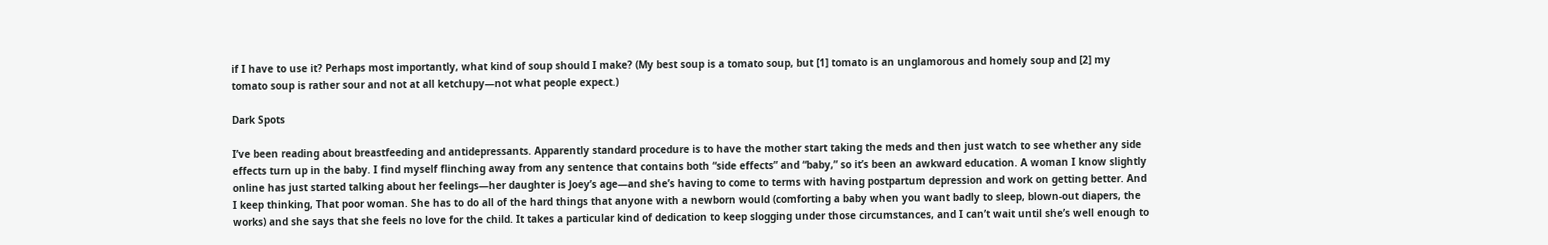if I have to use it? Perhaps most importantly, what kind of soup should I make? (My best soup is a tomato soup, but [1] tomato is an unglamorous and homely soup and [2] my tomato soup is rather sour and not at all ketchupy—not what people expect.)

Dark Spots

I’ve been reading about breastfeeding and antidepressants. Apparently standard procedure is to have the mother start taking the meds and then just watch to see whether any side effects turn up in the baby. I find myself flinching away from any sentence that contains both “side effects” and “baby,” so it’s been an awkward education. A woman I know slightly online has just started talking about her feelings—her daughter is Joey’s age—and she’s having to come to terms with having postpartum depression and work on getting better. And I keep thinking, That poor woman. She has to do all of the hard things that anyone with a newborn would (comforting a baby when you want badly to sleep, blown-out diapers, the works) and she says that she feels no love for the child. It takes a particular kind of dedication to keep slogging under those circumstances, and I can’t wait until she’s well enough to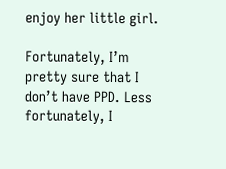enjoy her little girl.

Fortunately, I’m pretty sure that I don’t have PPD. Less fortunately, I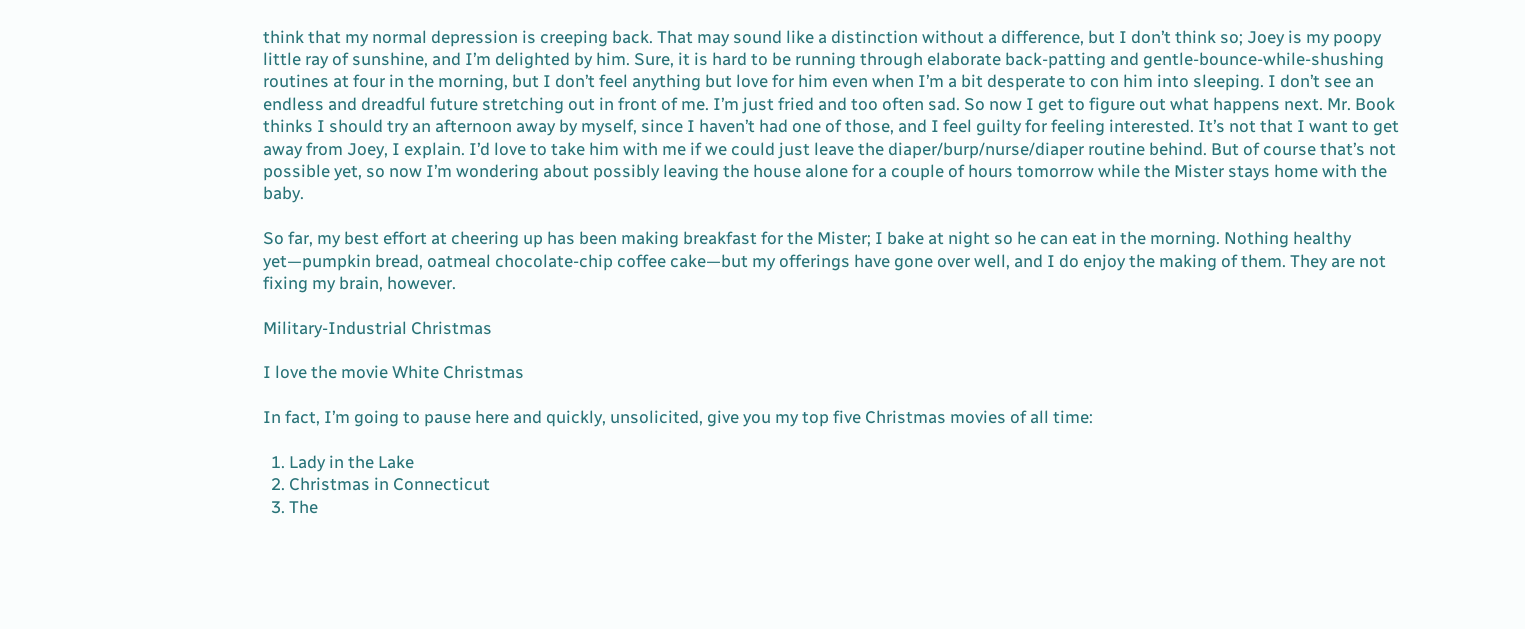think that my normal depression is creeping back. That may sound like a distinction without a difference, but I don’t think so; Joey is my poopy little ray of sunshine, and I’m delighted by him. Sure, it is hard to be running through elaborate back-patting and gentle-bounce-while-shushing routines at four in the morning, but I don’t feel anything but love for him even when I’m a bit desperate to con him into sleeping. I don’t see an endless and dreadful future stretching out in front of me. I’m just fried and too often sad. So now I get to figure out what happens next. Mr. Book thinks I should try an afternoon away by myself, since I haven’t had one of those, and I feel guilty for feeling interested. It’s not that I want to get away from Joey, I explain. I’d love to take him with me if we could just leave the diaper/burp/nurse/diaper routine behind. But of course that’s not possible yet, so now I’m wondering about possibly leaving the house alone for a couple of hours tomorrow while the Mister stays home with the baby.

So far, my best effort at cheering up has been making breakfast for the Mister; I bake at night so he can eat in the morning. Nothing healthy yet—pumpkin bread, oatmeal chocolate-chip coffee cake—but my offerings have gone over well, and I do enjoy the making of them. They are not fixing my brain, however.

Military-Industrial Christmas

I love the movie White Christmas

In fact, I’m going to pause here and quickly, unsolicited, give you my top five Christmas movies of all time:

  1. Lady in the Lake
  2. Christmas in Connecticut
  3. The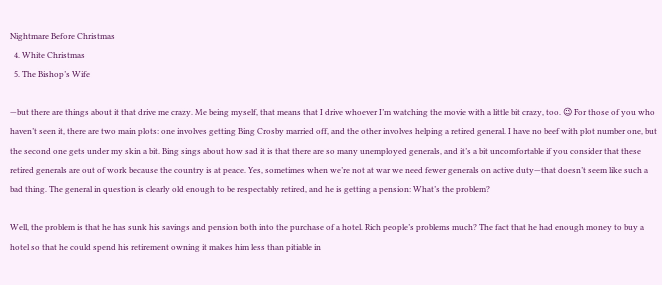Nightmare Before Christmas
  4. White Christmas
  5. The Bishop’s Wife

—but there are things about it that drive me crazy. Me being myself, that means that I drive whoever I’m watching the movie with a little bit crazy, too. 😉 For those of you who haven’t seen it, there are two main plots: one involves getting Bing Crosby married off, and the other involves helping a retired general. I have no beef with plot number one, but the second one gets under my skin a bit. Bing sings about how sad it is that there are so many unemployed generals, and it’s a bit uncomfortable if you consider that these retired generals are out of work because the country is at peace. Yes, sometimes when we’re not at war we need fewer generals on active duty—that doesn’t seem like such a bad thing. The general in question is clearly old enough to be respectably retired, and he is getting a pension: What’s the problem?

Well, the problem is that he has sunk his savings and pension both into the purchase of a hotel. Rich people’s problems much? The fact that he had enough money to buy a hotel so that he could spend his retirement owning it makes him less than pitiable in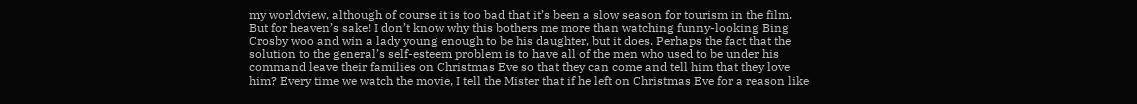my worldview, although of course it is too bad that it’s been a slow season for tourism in the film. But for heaven’s sake! I don’t know why this bothers me more than watching funny-looking Bing Crosby woo and win a lady young enough to be his daughter, but it does. Perhaps the fact that the solution to the general’s self-esteem problem is to have all of the men who used to be under his command leave their families on Christmas Eve so that they can come and tell him that they love him? Every time we watch the movie, I tell the Mister that if he left on Christmas Eve for a reason like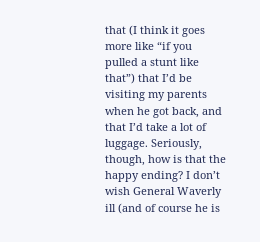that (I think it goes more like “if you pulled a stunt like that”) that I’d be visiting my parents when he got back, and that I’d take a lot of luggage. Seriously, though, how is that the happy ending? I don’t wish General Waverly ill (and of course he is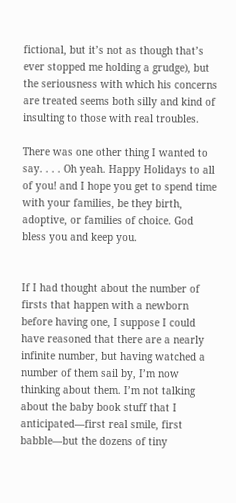fictional, but it’s not as though that’s ever stopped me holding a grudge), but the seriousness with which his concerns are treated seems both silly and kind of insulting to those with real troubles.

There was one other thing I wanted to say. . . . Oh yeah. Happy Holidays to all of you! and I hope you get to spend time with your families, be they birth, adoptive, or families of choice. God bless you and keep you.


If I had thought about the number of firsts that happen with a newborn before having one, I suppose I could have reasoned that there are a nearly infinite number, but having watched a number of them sail by, I’m now thinking about them. I’m not talking about the baby book stuff that I anticipated—first real smile, first babble—but the dozens of tiny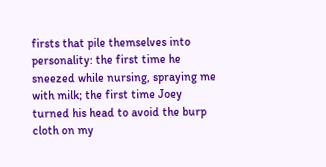firsts that pile themselves into personality: the first time he sneezed while nursing, spraying me with milk; the first time Joey turned his head to avoid the burp cloth on my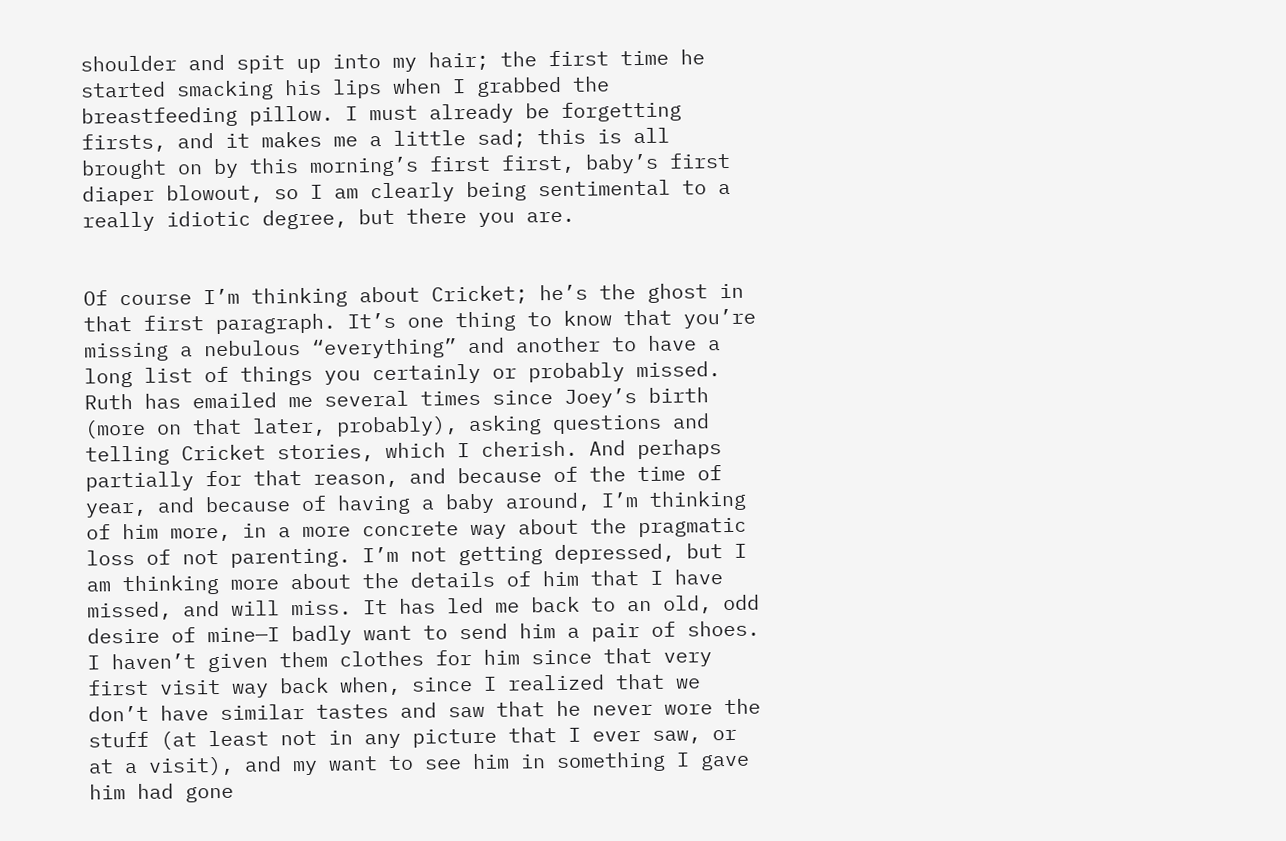shoulder and spit up into my hair; the first time he started smacking his lips when I grabbed the breastfeeding pillow. I must already be forgetting firsts, and it makes me a little sad; this is all brought on by this morning’s first first, baby’s first diaper blowout, so I am clearly being sentimental to a really idiotic degree, but there you are.


Of course I’m thinking about Cricket; he’s the ghost in that first paragraph. It’s one thing to know that you’re missing a nebulous “everything” and another to have a long list of things you certainly or probably missed. Ruth has emailed me several times since Joey’s birth (more on that later, probably), asking questions and telling Cricket stories, which I cherish. And perhaps partially for that reason, and because of the time of year, and because of having a baby around, I’m thinking of him more, in a more concrete way about the pragmatic loss of not parenting. I’m not getting depressed, but I am thinking more about the details of him that I have missed, and will miss. It has led me back to an old, odd desire of mine—I badly want to send him a pair of shoes. I haven’t given them clothes for him since that very first visit way back when, since I realized that we don’t have similar tastes and saw that he never wore the stuff (at least not in any picture that I ever saw, or at a visit), and my want to see him in something I gave him had gone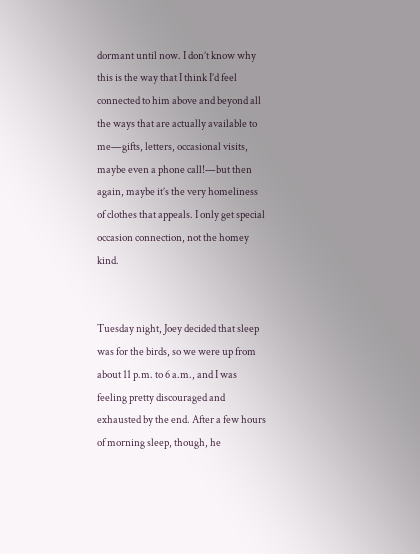dormant until now. I don’t know why this is the way that I think I’d feel connected to him above and beyond all the ways that are actually available to me—gifts, letters, occasional visits, maybe even a phone call!—but then again, maybe it’s the very homeliness of clothes that appeals. I only get special occasion connection, not the homey kind.


Tuesday night, Joey decided that sleep was for the birds, so we were up from about 11 p.m. to 6 a.m., and I was feeling pretty discouraged and exhausted by the end. After a few hours of morning sleep, though, he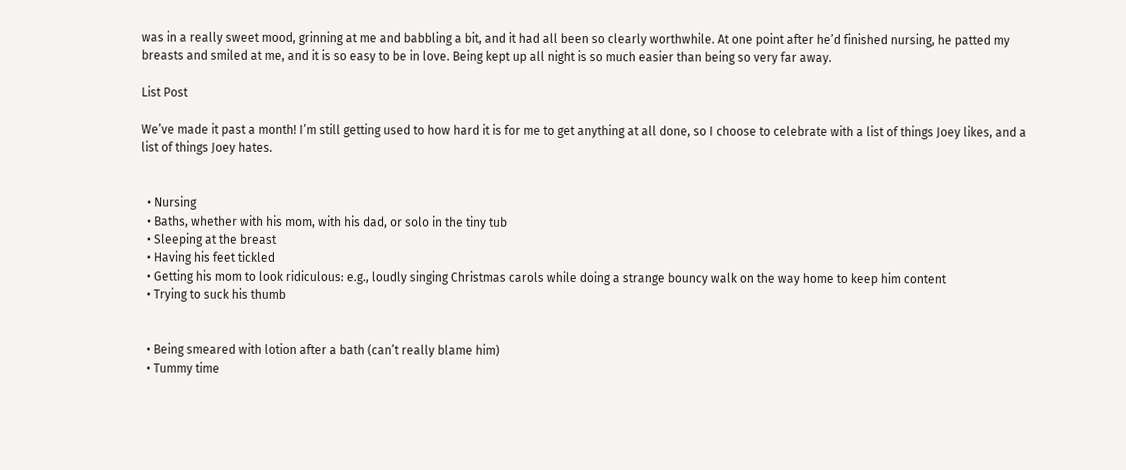was in a really sweet mood, grinning at me and babbling a bit, and it had all been so clearly worthwhile. At one point after he’d finished nursing, he patted my breasts and smiled at me, and it is so easy to be in love. Being kept up all night is so much easier than being so very far away.

List Post

We’ve made it past a month! I’m still getting used to how hard it is for me to get anything at all done, so I choose to celebrate with a list of things Joey likes, and a list of things Joey hates.


  • Nursing
  • Baths, whether with his mom, with his dad, or solo in the tiny tub
  • Sleeping at the breast
  • Having his feet tickled
  • Getting his mom to look ridiculous: e.g., loudly singing Christmas carols while doing a strange bouncy walk on the way home to keep him content
  • Trying to suck his thumb


  • Being smeared with lotion after a bath (can’t really blame him)
  • Tummy time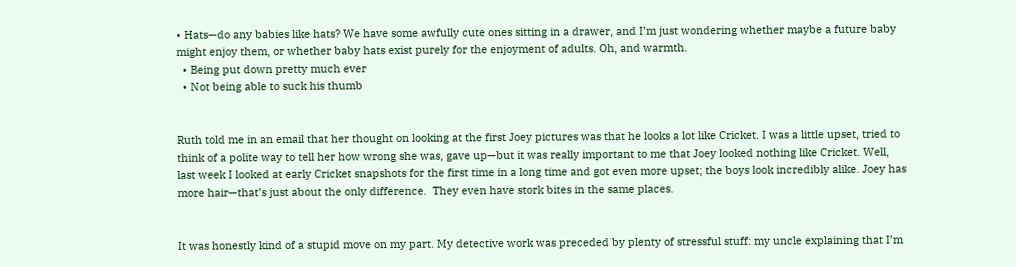• Hats—do any babies like hats? We have some awfully cute ones sitting in a drawer, and I’m just wondering whether maybe a future baby might enjoy them, or whether baby hats exist purely for the enjoyment of adults. Oh, and warmth.
  • Being put down pretty much ever
  • Not being able to suck his thumb


Ruth told me in an email that her thought on looking at the first Joey pictures was that he looks a lot like Cricket. I was a little upset, tried to think of a polite way to tell her how wrong she was, gave up—but it was really important to me that Joey looked nothing like Cricket. Well, last week I looked at early Cricket snapshots for the first time in a long time and got even more upset; the boys look incredibly alike. Joey has more hair—that’s just about the only difference.  They even have stork bites in the same places.


It was honestly kind of a stupid move on my part. My detective work was preceded by plenty of stressful stuff: my uncle explaining that I’m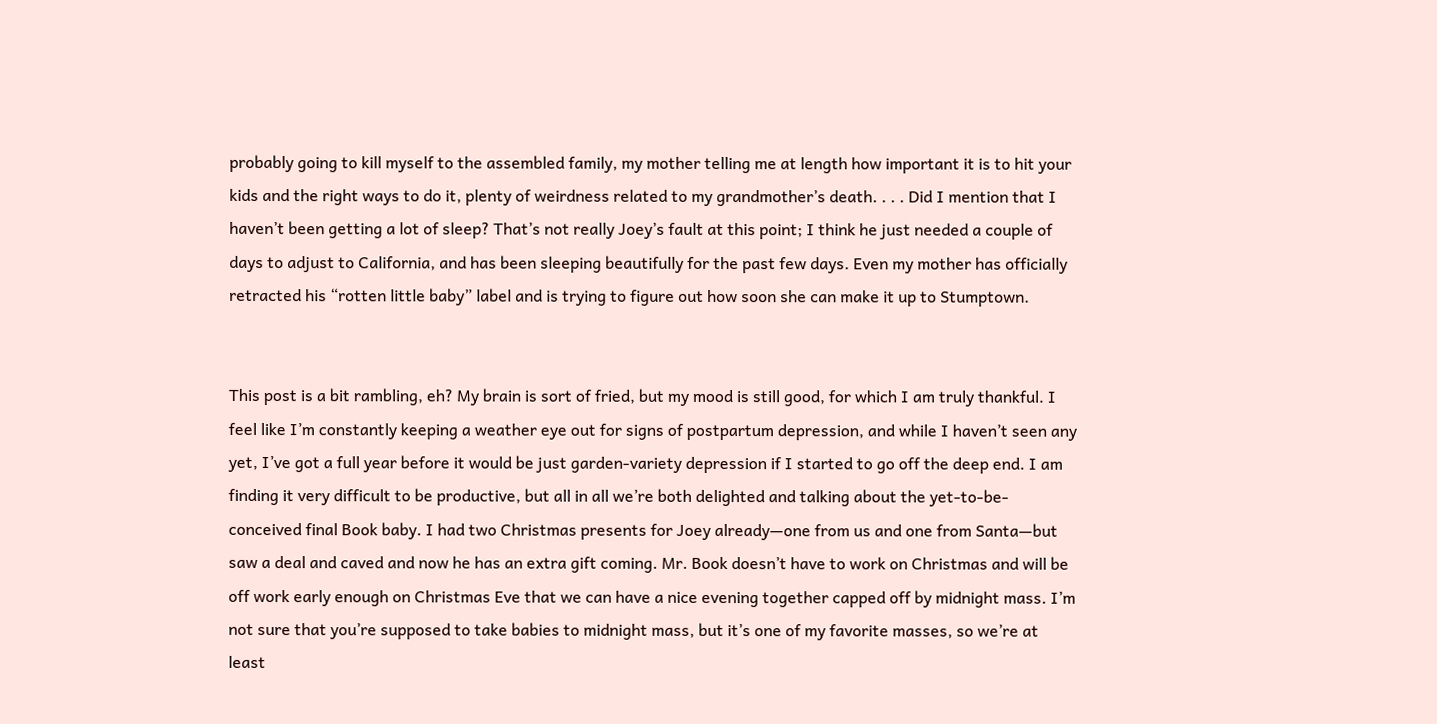probably going to kill myself to the assembled family, my mother telling me at length how important it is to hit your kids and the right ways to do it, plenty of weirdness related to my grandmother’s death. . . . Did I mention that I haven’t been getting a lot of sleep? That’s not really Joey’s fault at this point; I think he just needed a couple of days to adjust to California, and has been sleeping beautifully for the past few days. Even my mother has officially retracted his “rotten little baby” label and is trying to figure out how soon she can make it up to Stumptown.


This post is a bit rambling, eh? My brain is sort of fried, but my mood is still good, for which I am truly thankful. I feel like I’m constantly keeping a weather eye out for signs of postpartum depression, and while I haven’t seen any yet, I’ve got a full year before it would be just garden-variety depression if I started to go off the deep end. I am finding it very difficult to be productive, but all in all we’re both delighted and talking about the yet-to-be-conceived final Book baby. I had two Christmas presents for Joey already—one from us and one from Santa—but saw a deal and caved and now he has an extra gift coming. Mr. Book doesn’t have to work on Christmas and will be off work early enough on Christmas Eve that we can have a nice evening together capped off by midnight mass. I’m not sure that you’re supposed to take babies to midnight mass, but it’s one of my favorite masses, so we’re at least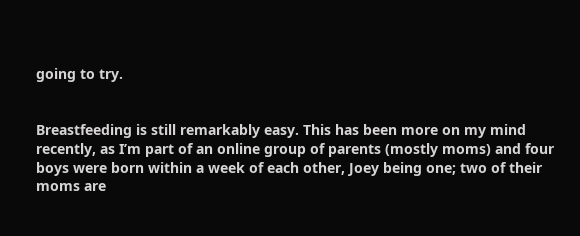going to try.


Breastfeeding is still remarkably easy. This has been more on my mind recently, as I’m part of an online group of parents (mostly moms) and four boys were born within a week of each other, Joey being one; two of their moms are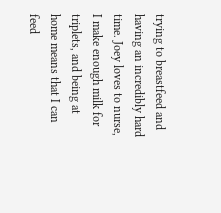trying to breastfeed and having an incredibly hard time. Joey loves to nurse, I make enough milk for triplets, and being at home means that I can feed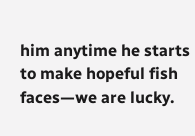him anytime he starts to make hopeful fish faces—we are lucky.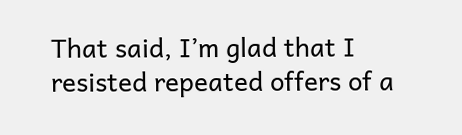That said, I’m glad that I resisted repeated offers of a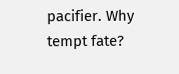pacifier. Why tempt fate?